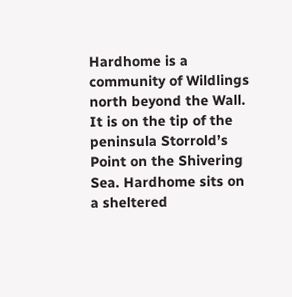Hardhome is a community of Wildlings north beyond the Wall. It is on the tip of the peninsula Storrold’s Point on the Shivering Sea. Hardhome sits on a sheltered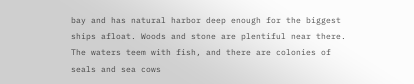bay and has natural harbor deep enough for the biggest ships afloat. Woods and stone are plentiful near there. The waters teem with fish, and there are colonies of seals and sea cows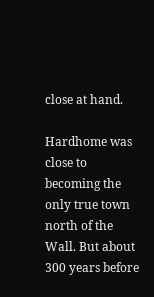close at hand.

Hardhome was close to becoming the only true town north of the Wall. But about 300 years before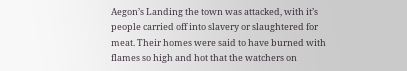Aegon’s Landing the town was attacked, with it’s people carried off into slavery or slaughtered for meat. Their homes were said to have burned with flames so high and hot that the watchers on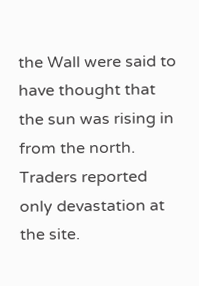the Wall were said to have thought that the sun was rising in from the north. Traders reported only devastation at the site.